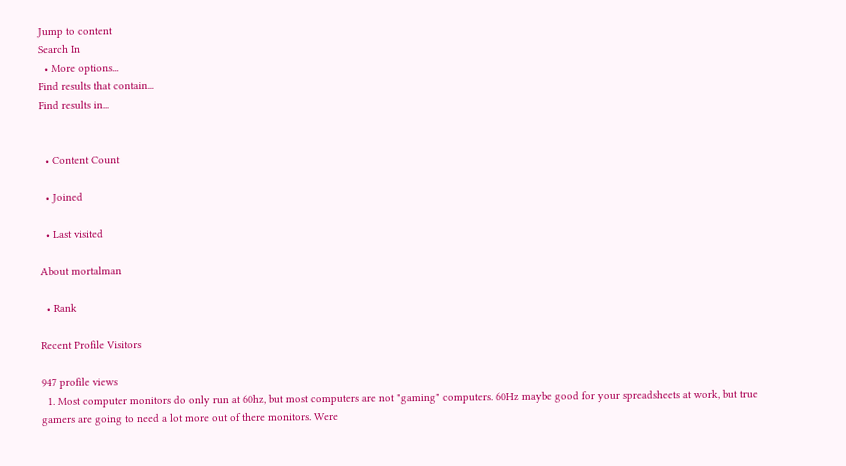Jump to content
Search In
  • More options...
Find results that contain...
Find results in...


  • Content Count

  • Joined

  • Last visited

About mortalman

  • Rank

Recent Profile Visitors

947 profile views
  1. Most computer monitors do only run at 60hz, but most computers are not "gaming" computers. 60Hz maybe good for your spreadsheets at work, but true gamers are going to need a lot more out of there monitors. Were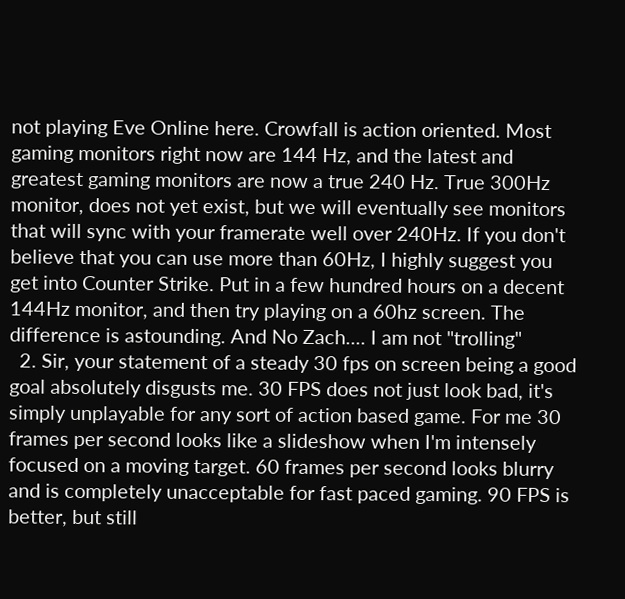not playing Eve Online here. Crowfall is action oriented. Most gaming monitors right now are 144 Hz, and the latest and greatest gaming monitors are now a true 240 Hz. True 300Hz monitor, does not yet exist, but we will eventually see monitors that will sync with your framerate well over 240Hz. If you don't believe that you can use more than 60Hz, I highly suggest you get into Counter Strike. Put in a few hundred hours on a decent 144Hz monitor, and then try playing on a 60hz screen. The difference is astounding. And No Zach.... I am not "trolling"
  2. Sir, your statement of a steady 30 fps on screen being a good goal absolutely disgusts me. 30 FPS does not just look bad, it's simply unplayable for any sort of action based game. For me 30 frames per second looks like a slideshow when I'm intensely focused on a moving target. 60 frames per second looks blurry and is completely unacceptable for fast paced gaming. 90 FPS is better, but still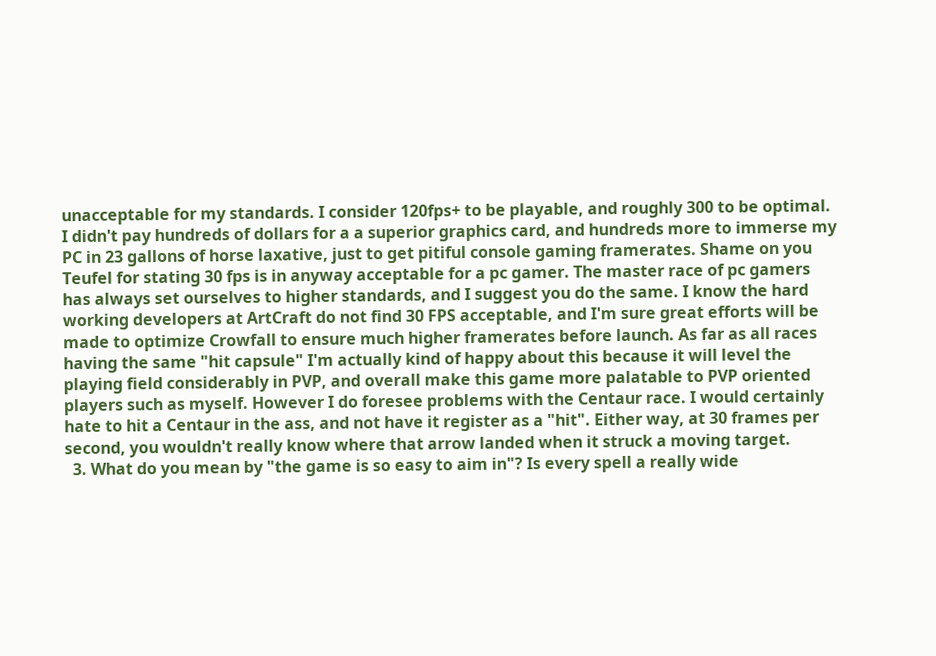unacceptable for my standards. I consider 120fps+ to be playable, and roughly 300 to be optimal. I didn't pay hundreds of dollars for a a superior graphics card, and hundreds more to immerse my PC in 23 gallons of horse laxative, just to get pitiful console gaming framerates. Shame on you Teufel for stating 30 fps is in anyway acceptable for a pc gamer. The master race of pc gamers has always set ourselves to higher standards, and I suggest you do the same. I know the hard working developers at ArtCraft do not find 30 FPS acceptable, and I'm sure great efforts will be made to optimize Crowfall to ensure much higher framerates before launch. As far as all races having the same "hit capsule" I'm actually kind of happy about this because it will level the playing field considerably in PVP, and overall make this game more palatable to PVP oriented players such as myself. However I do foresee problems with the Centaur race. I would certainly hate to hit a Centaur in the ass, and not have it register as a "hit". Either way, at 30 frames per second, you wouldn't really know where that arrow landed when it struck a moving target.
  3. What do you mean by "the game is so easy to aim in"? Is every spell a really wide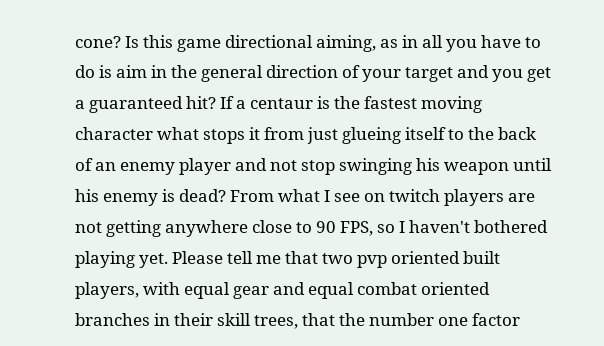cone? Is this game directional aiming, as in all you have to do is aim in the general direction of your target and you get a guaranteed hit? If a centaur is the fastest moving character what stops it from just glueing itself to the back of an enemy player and not stop swinging his weapon until his enemy is dead? From what I see on twitch players are not getting anywhere close to 90 FPS, so I haven't bothered playing yet. Please tell me that two pvp oriented built players, with equal gear and equal combat oriented branches in their skill trees, that the number one factor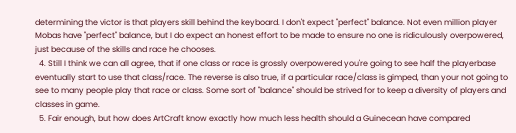determining the victor is that players skill behind the keyboard. I don't expect "perfect" balance. Not even million player Mobas have "perfect" balance, but I do expect an honest effort to be made to ensure no one is ridiculously overpowered, just because of the skills and race he chooses.
  4. Still I think we can all agree, that if one class or race is grossly overpowered you're going to see half the playerbase eventually start to use that class/race. The reverse is also true, if a particular race/class is gimped, than your not going to see to many people play that race or class. Some sort of "balance" should be strived for to keep a diversity of players and classes in game.
  5. Fair enough, but how does ArtCraft know exactly how much less health should a Guinecean have compared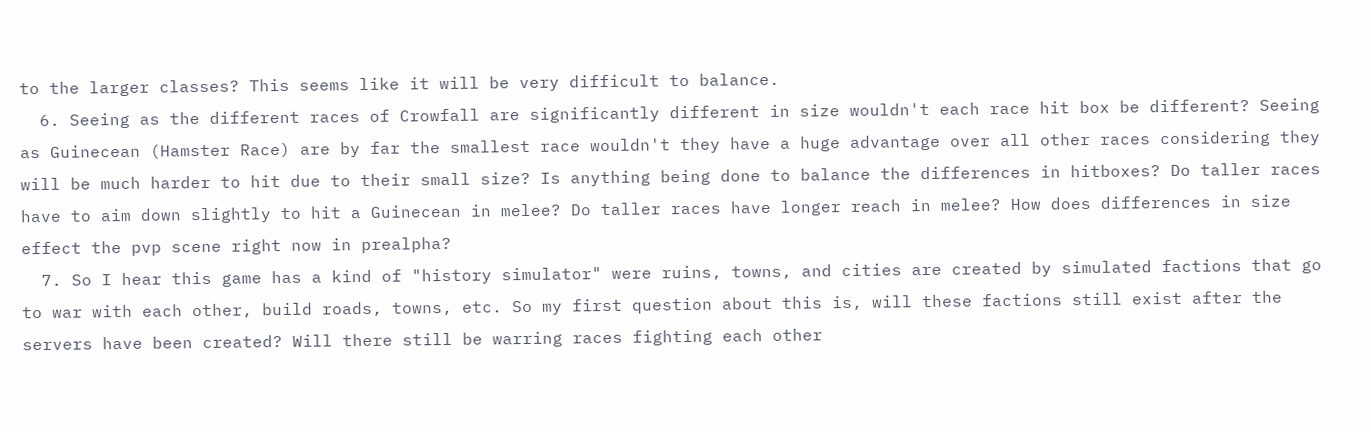to the larger classes? This seems like it will be very difficult to balance.
  6. Seeing as the different races of Crowfall are significantly different in size wouldn't each race hit box be different? Seeing as Guinecean (Hamster Race) are by far the smallest race wouldn't they have a huge advantage over all other races considering they will be much harder to hit due to their small size? Is anything being done to balance the differences in hitboxes? Do taller races have to aim down slightly to hit a Guinecean in melee? Do taller races have longer reach in melee? How does differences in size effect the pvp scene right now in prealpha?
  7. So I hear this game has a kind of "history simulator" were ruins, towns, and cities are created by simulated factions that go to war with each other, build roads, towns, etc. So my first question about this is, will these factions still exist after the servers have been created? Will there still be warring races fighting each other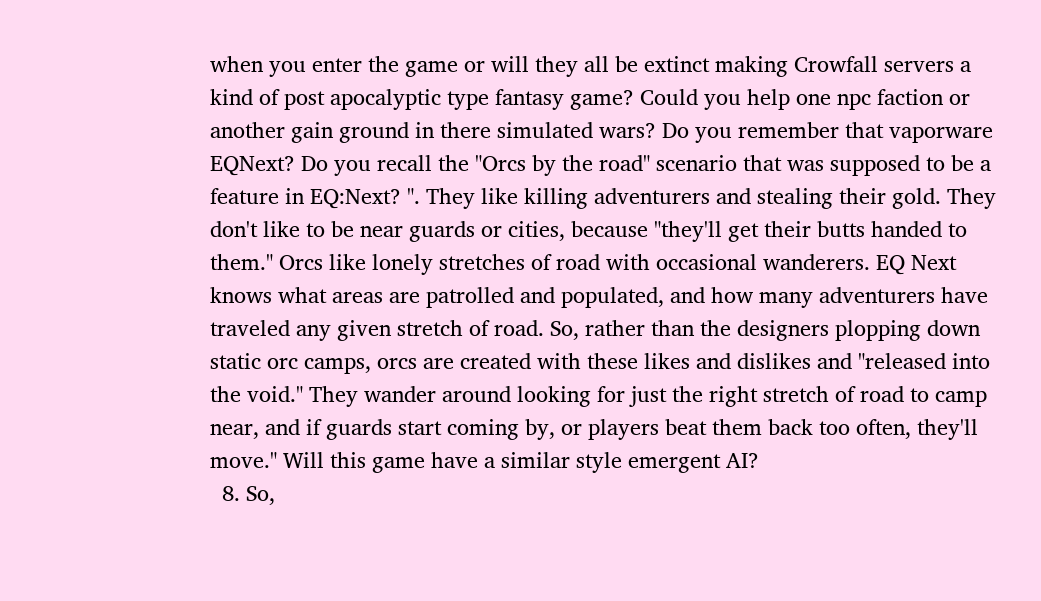when you enter the game or will they all be extinct making Crowfall servers a kind of post apocalyptic type fantasy game? Could you help one npc faction or another gain ground in there simulated wars? Do you remember that vaporware EQNext? Do you recall the "Orcs by the road" scenario that was supposed to be a feature in EQ:Next? ". They like killing adventurers and stealing their gold. They don't like to be near guards or cities, because "they'll get their butts handed to them." Orcs like lonely stretches of road with occasional wanderers. EQ Next knows what areas are patrolled and populated, and how many adventurers have traveled any given stretch of road. So, rather than the designers plopping down static orc camps, orcs are created with these likes and dislikes and "released into the void." They wander around looking for just the right stretch of road to camp near, and if guards start coming by, or players beat them back too often, they'll move." Will this game have a similar style emergent AI?
  8. So,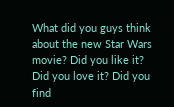What did you guys think about the new Star Wars movie? Did you like it? Did you love it? Did you find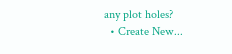any plot holes?
  • Create New...